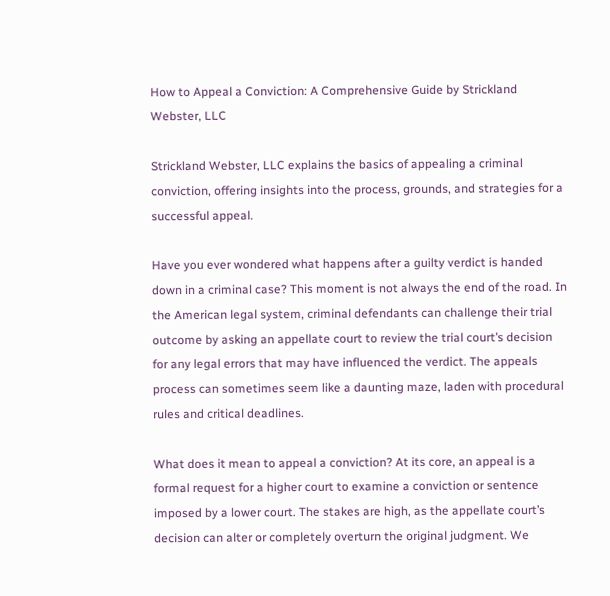How to Appeal a Conviction: A Comprehensive Guide by Strickland Webster, LLC

Strickland Webster, LLC explains the basics of appealing a criminal conviction, offering insights into the process, grounds, and strategies for a successful appeal.

Have you ever wondered what happens after a guilty verdict is handed down in a criminal case? This moment is not always the end of the road. In the American legal system, criminal defendants can challenge their trial outcome by asking an appellate court to review the trial court’s decision for any legal errors that may have influenced the verdict. The appeals process can sometimes seem like a daunting maze, laden with procedural rules and critical deadlines.

What does it mean to appeal a conviction? At its core, an appeal is a formal request for a higher court to examine a conviction or sentence imposed by a lower court. The stakes are high, as the appellate court’s decision can alter or completely overturn the original judgment. We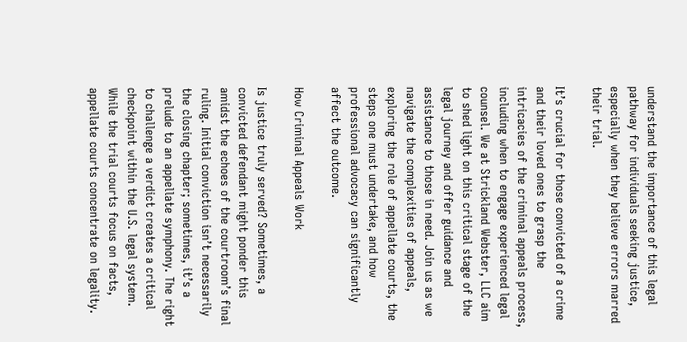understand the importance of this legal pathway for individuals seeking justice, especially when they believe errors marred their trial.

It’s crucial for those convicted of a crime and their loved ones to grasp the intricacies of the criminal appeals process, including when to engage experienced legal counsel. We at Strickland Webster, LLC aim to shed light on this critical stage of the legal journey and offer guidance and assistance to those in need. Join us as we navigate the complexities of appeals, exploring the role of appellate courts, the steps one must undertake, and how professional advocacy can significantly affect the outcome.

How Criminal Appeals Work

Is justice truly served? Sometimes, a convicted defendant might ponder this amidst the echoes of the courtroom’s final ruling. Initial conviction isn’t necessarily the closing chapter; sometimes, it’s a prelude to an appellate symphony. The right to challenge a verdict creates a critical checkpoint within the U.S. legal system. While the trial courts focus on facts, appellate courts concentrate on legality.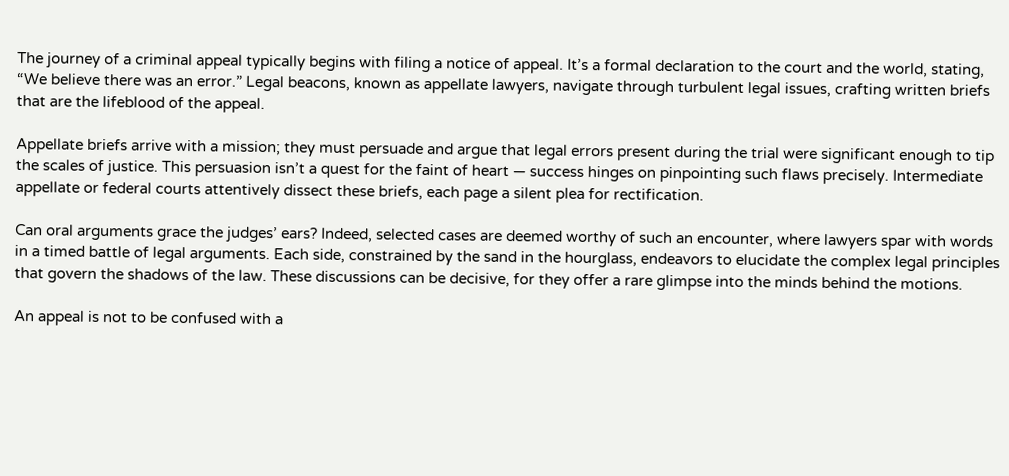The journey of a criminal appeal typically begins with filing a notice of appeal. It’s a formal declaration to the court and the world, stating, “We believe there was an error.” Legal beacons, known as appellate lawyers, navigate through turbulent legal issues, crafting written briefs that are the lifeblood of the appeal.

Appellate briefs arrive with a mission; they must persuade and argue that legal errors present during the trial were significant enough to tip the scales of justice. This persuasion isn’t a quest for the faint of heart — success hinges on pinpointing such flaws precisely. Intermediate appellate or federal courts attentively dissect these briefs, each page a silent plea for rectification.

Can oral arguments grace the judges’ ears? Indeed, selected cases are deemed worthy of such an encounter, where lawyers spar with words in a timed battle of legal arguments. Each side, constrained by the sand in the hourglass, endeavors to elucidate the complex legal principles that govern the shadows of the law. These discussions can be decisive, for they offer a rare glimpse into the minds behind the motions.

An appeal is not to be confused with a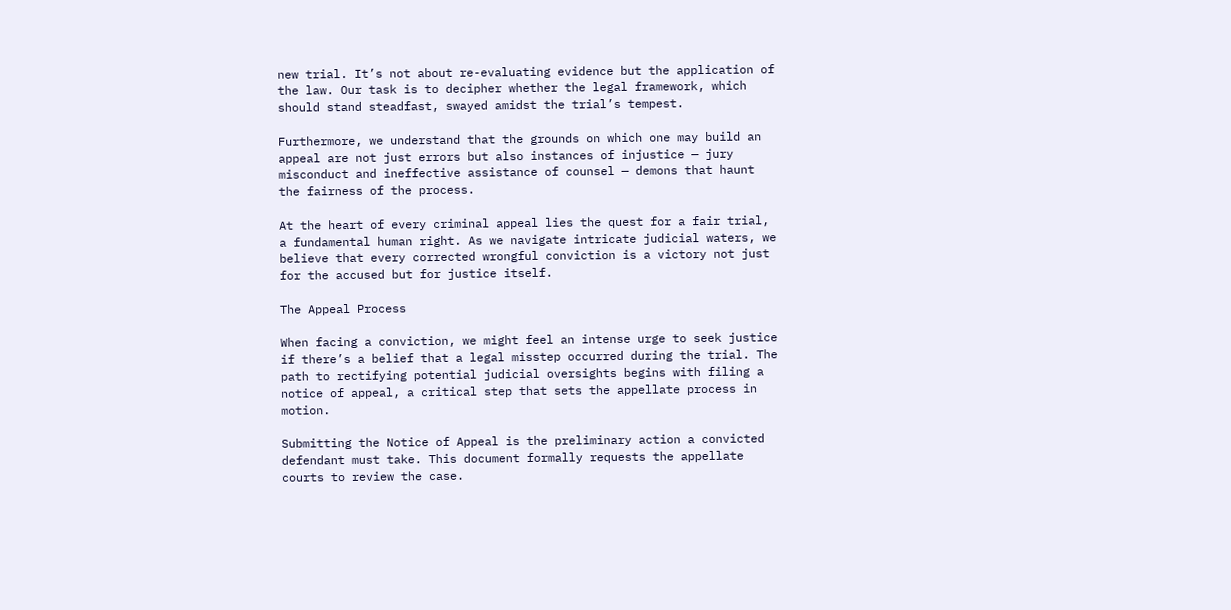new trial. It’s not about re-evaluating evidence but the application of the law. Our task is to decipher whether the legal framework, which should stand steadfast, swayed amidst the trial’s tempest.

Furthermore, we understand that the grounds on which one may build an appeal are not just errors but also instances of injustice — jury misconduct and ineffective assistance of counsel — demons that haunt the fairness of the process.

At the heart of every criminal appeal lies the quest for a fair trial, a fundamental human right. As we navigate intricate judicial waters, we believe that every corrected wrongful conviction is a victory not just for the accused but for justice itself.

The Appeal Process

When facing a conviction, we might feel an intense urge to seek justice if there’s a belief that a legal misstep occurred during the trial. The path to rectifying potential judicial oversights begins with filing a notice of appeal, a critical step that sets the appellate process in motion.

Submitting the Notice of Appeal is the preliminary action a convicted defendant must take. This document formally requests the appellate courts to review the case.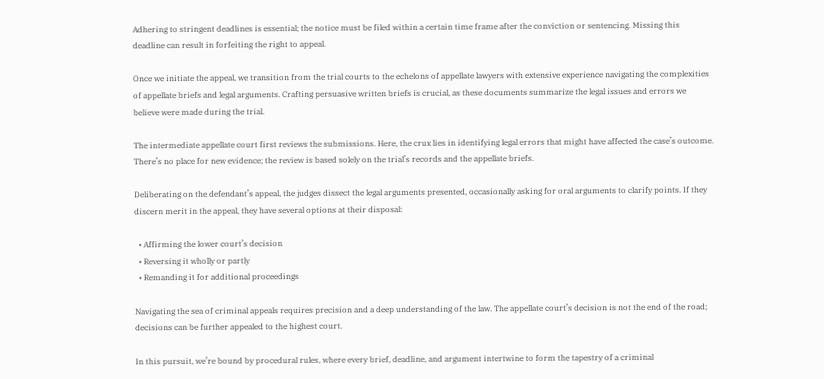Adhering to stringent deadlines is essential; the notice must be filed within a certain time frame after the conviction or sentencing. Missing this deadline can result in forfeiting the right to appeal.

Once we initiate the appeal, we transition from the trial courts to the echelons of appellate lawyers with extensive experience navigating the complexities of appellate briefs and legal arguments. Crafting persuasive written briefs is crucial, as these documents summarize the legal issues and errors we believe were made during the trial.

The intermediate appellate court first reviews the submissions. Here, the crux lies in identifying legal errors that might have affected the case’s outcome. There’s no place for new evidence; the review is based solely on the trial’s records and the appellate briefs.

Deliberating on the defendant’s appeal, the judges dissect the legal arguments presented, occasionally asking for oral arguments to clarify points. If they discern merit in the appeal, they have several options at their disposal:

  • Affirming the lower court’s decision
  • Reversing it wholly or partly
  • Remanding it for additional proceedings

Navigating the sea of criminal appeals requires precision and a deep understanding of the law. The appellate court’s decision is not the end of the road; decisions can be further appealed to the highest court.

In this pursuit, we’re bound by procedural rules, where every brief, deadline, and argument intertwine to form the tapestry of a criminal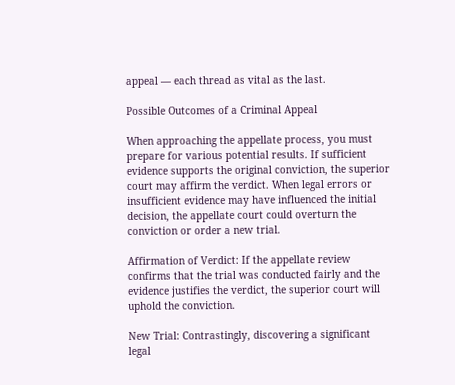appeal — each thread as vital as the last.

Possible Outcomes of a Criminal Appeal

When approaching the appellate process, you must prepare for various potential results. If sufficient evidence supports the original conviction, the superior court may affirm the verdict. When legal errors or insufficient evidence may have influenced the initial decision, the appellate court could overturn the conviction or order a new trial.

Affirmation of Verdict: If the appellate review confirms that the trial was conducted fairly and the evidence justifies the verdict, the superior court will uphold the conviction.

New Trial: Contrastingly, discovering a significant legal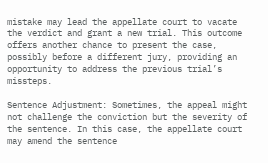mistake may lead the appellate court to vacate the verdict and grant a new trial. This outcome offers another chance to present the case, possibly before a different jury, providing an opportunity to address the previous trial’s missteps.

Sentence Adjustment: Sometimes, the appeal might not challenge the conviction but the severity of the sentence. In this case, the appellate court may amend the sentence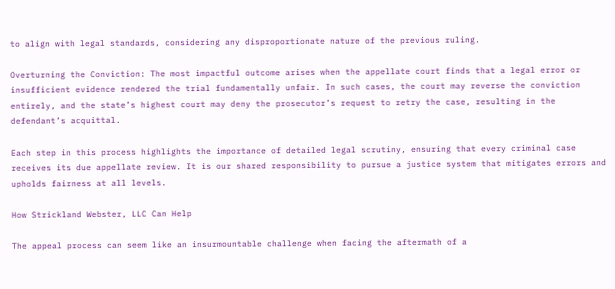to align with legal standards, considering any disproportionate nature of the previous ruling.

Overturning the Conviction: The most impactful outcome arises when the appellate court finds that a legal error or insufficient evidence rendered the trial fundamentally unfair. In such cases, the court may reverse the conviction entirely, and the state’s highest court may deny the prosecutor’s request to retry the case, resulting in the defendant’s acquittal.

Each step in this process highlights the importance of detailed legal scrutiny, ensuring that every criminal case receives its due appellate review. It is our shared responsibility to pursue a justice system that mitigates errors and upholds fairness at all levels.

How Strickland Webster, LLC Can Help

The appeal process can seem like an insurmountable challenge when facing the aftermath of a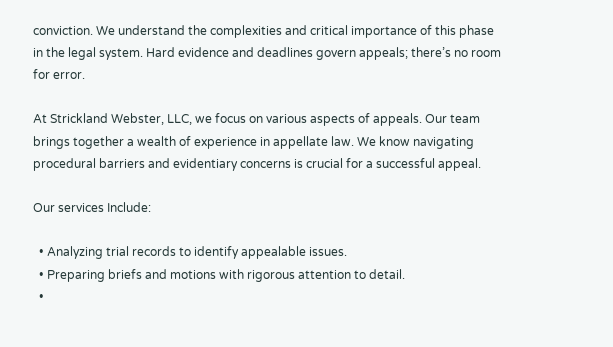conviction. We understand the complexities and critical importance of this phase in the legal system. Hard evidence and deadlines govern appeals; there’s no room for error.

At Strickland Webster, LLC, we focus on various aspects of appeals. Our team brings together a wealth of experience in appellate law. We know navigating procedural barriers and evidentiary concerns is crucial for a successful appeal.

Our services Include:

  • Analyzing trial records to identify appealable issues.
  • Preparing briefs and motions with rigorous attention to detail.
  •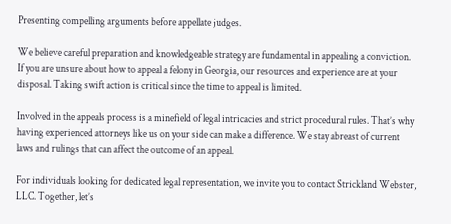Presenting compelling arguments before appellate judges.

We believe careful preparation and knowledgeable strategy are fundamental in appealing a conviction. If you are unsure about how to appeal a felony in Georgia, our resources and experience are at your disposal. Taking swift action is critical since the time to appeal is limited.

Involved in the appeals process is a minefield of legal intricacies and strict procedural rules. That’s why having experienced attorneys like us on your side can make a difference. We stay abreast of current laws and rulings that can affect the outcome of an appeal.

For individuals looking for dedicated legal representation, we invite you to contact Strickland Webster, LLC. Together, let’s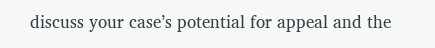discuss your case’s potential for appeal and the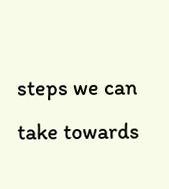steps we can take towards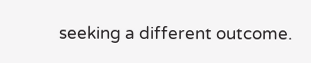seeking a different outcome.